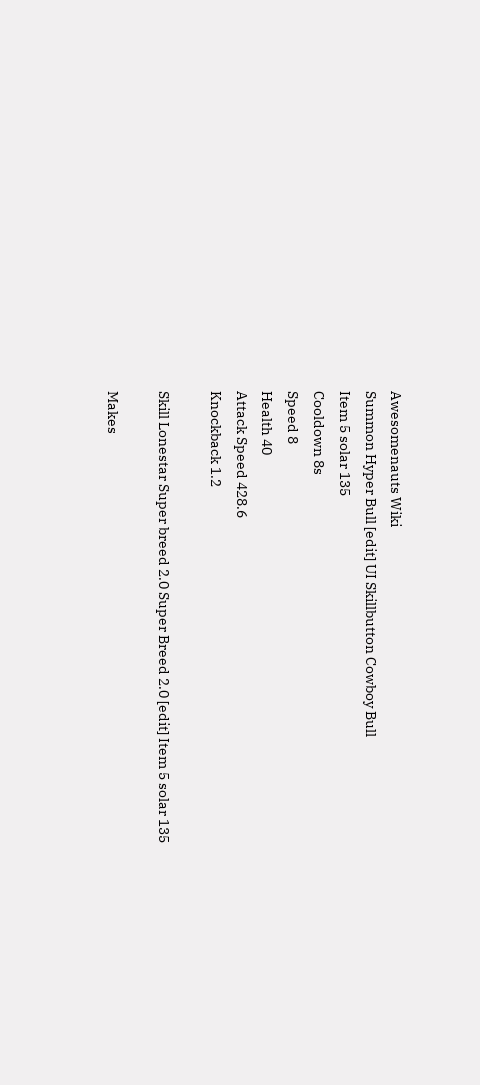Awesomenauts Wiki
Summon Hyper Bull [edit] UI Skillbutton Cowboy Bull
Item 5 solar 135
Cooldown 8s
Speed 8
Health 40
Attack Speed 428.6
Knockback 1.2

Skill Lonestar Super breed 2.0 Super Breed 2.0 [edit] Item 5 solar 135

Makes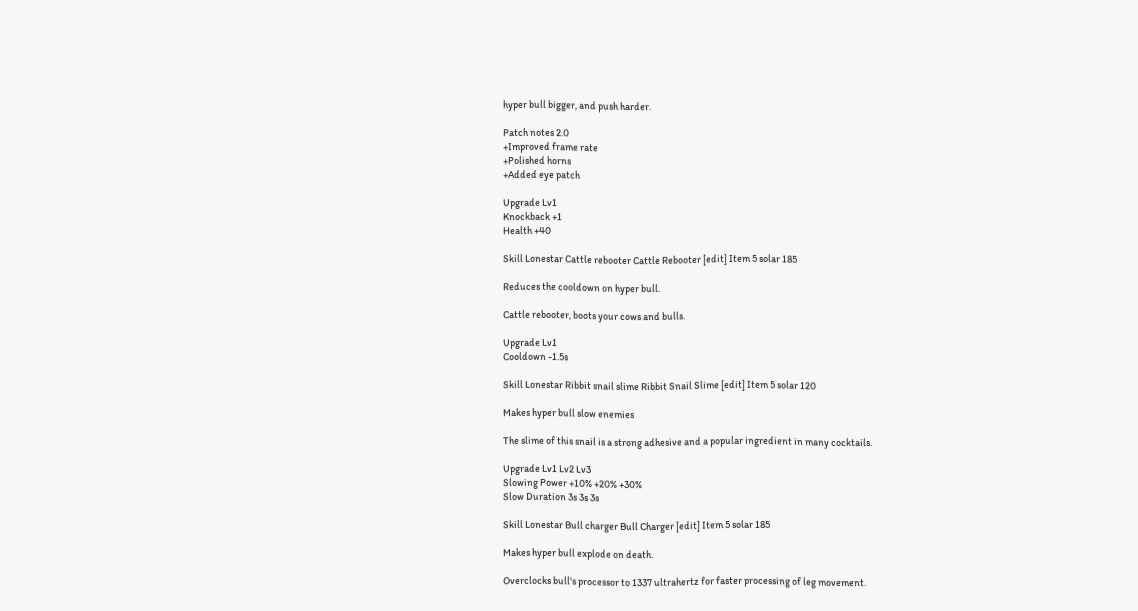hyper bull bigger, and push harder.

Patch notes 2.0
+Improved frame rate
+Polished horns
+Added eye patch

Upgrade Lv1
Knockback +1
Health +40

Skill Lonestar Cattle rebooter Cattle Rebooter [edit] Item 5 solar 185

Reduces the cooldown on hyper bull.

Cattle rebooter, boots your cows and bulls.

Upgrade Lv1
Cooldown -1.5s

Skill Lonestar Ribbit snail slime Ribbit Snail Slime [edit] Item 5 solar 120

Makes hyper bull slow enemies

The slime of this snail is a strong adhesive and a popular ingredient in many cocktails.

Upgrade Lv1 Lv2 Lv3
Slowing Power +10% +20% +30%
Slow Duration 3s 3s 3s

Skill Lonestar Bull charger Bull Charger [edit] Item 5 solar 185

Makes hyper bull explode on death.

Overclocks bull's processor to 1337 ultrahertz for faster processing of leg movement.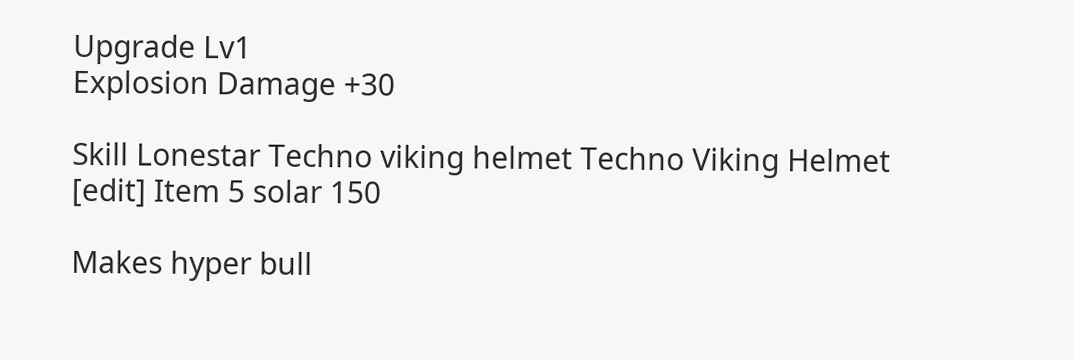Upgrade Lv1
Explosion Damage +30

Skill Lonestar Techno viking helmet Techno Viking Helmet [edit] Item 5 solar 150

Makes hyper bull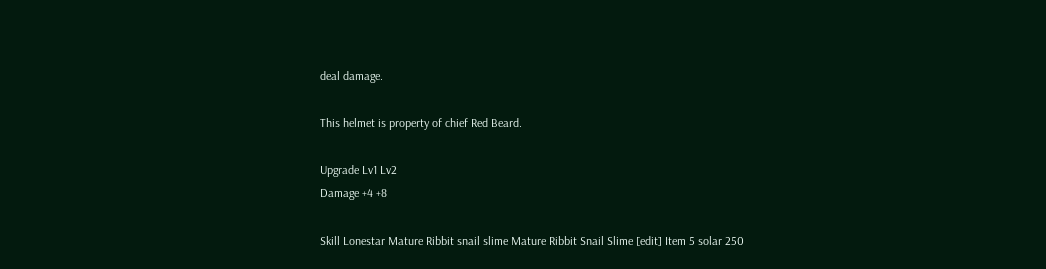deal damage.

This helmet is property of chief Red Beard.

Upgrade Lv1 Lv2
Damage +4 +8

Skill Lonestar Mature Ribbit snail slime Mature Ribbit Snail Slime [edit] Item 5 solar 250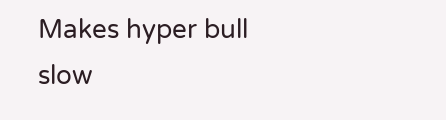Makes hyper bull slow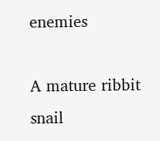enemies

A mature ribbit snail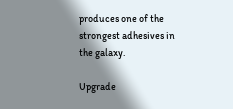produces one of the strongest adhesives in the galaxy.

Upgrade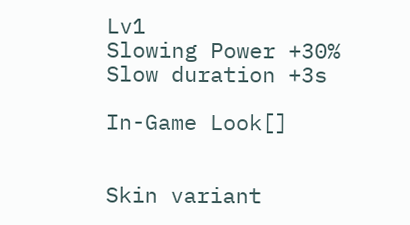Lv1
Slowing Power +30%
Slow duration +3s

In-Game Look[]


Skin variant